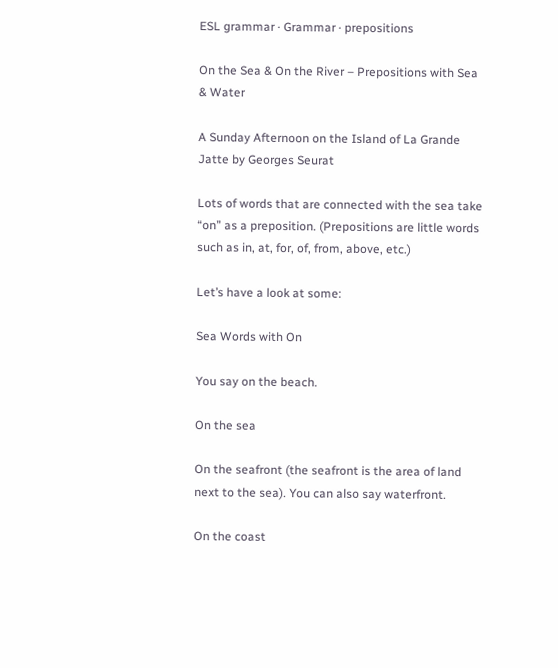ESL grammar · Grammar · prepositions

On the Sea & On the River – Prepositions with Sea & Water

A Sunday Afternoon on the Island of La Grande Jatte by Georges Seurat

Lots of words that are connected with the sea take “on” as a preposition. (Prepositions are little words such as in, at, for, of, from, above, etc.)

Let’s have a look at some:

Sea Words with On

You say on the beach.

On the sea

On the seafront (the seafront is the area of land next to the sea). You can also say waterfront.

On the coast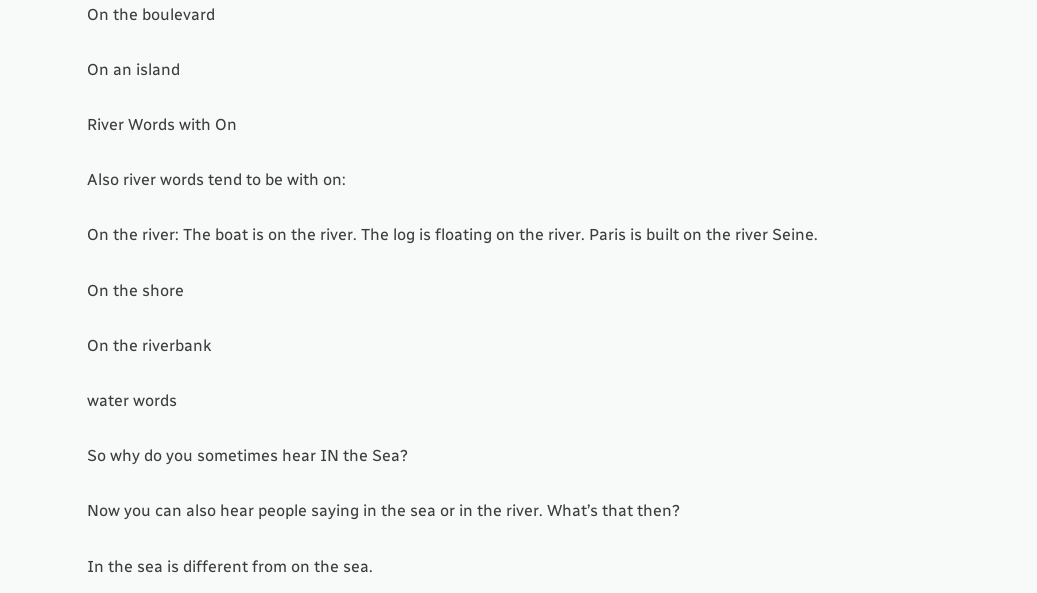On the boulevard

On an island

River Words with On

Also river words tend to be with on:

On the river: The boat is on the river. The log is floating on the river. Paris is built on the river Seine.

On the shore

On the riverbank

water words

So why do you sometimes hear IN the Sea?

Now you can also hear people saying in the sea or in the river. What’s that then?

In the sea is different from on the sea.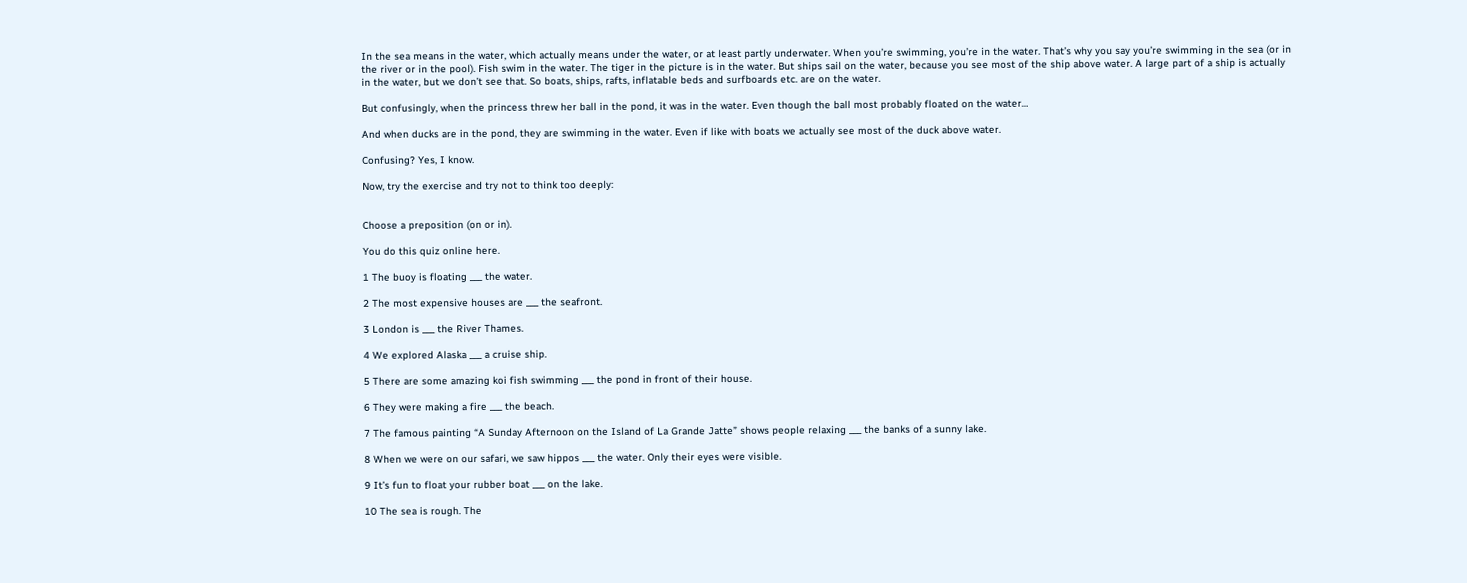In the sea means in the water, which actually means under the water, or at least partly underwater. When you’re swimming, you’re in the water. That’s why you say you’re swimming in the sea (or in the river or in the pool). Fish swim in the water. The tiger in the picture is in the water. But ships sail on the water, because you see most of the ship above water. A large part of a ship is actually in the water, but we don’t see that. So boats, ships, rafts, inflatable beds and surfboards etc. are on the water.

But confusingly, when the princess threw her ball in the pond, it was in the water. Even though the ball most probably floated on the water…

And when ducks are in the pond, they are swimming in the water. Even if like with boats we actually see most of the duck above water.

Confusing? Yes, I know.

Now, try the exercise and try not to think too deeply:


Choose a preposition (on or in).

You do this quiz online here.

1 The buoy is floating ___ the water.

2 The most expensive houses are ___ the seafront.

3 London is ___ the River Thames.

4 We explored Alaska ___ a cruise ship.

5 There are some amazing koi fish swimming ___ the pond in front of their house.

6 They were making a fire ___ the beach.

7 The famous painting “A Sunday Afternoon on the Island of La Grande Jatte” shows people relaxing ___ the banks of a sunny lake.

8 When we were on our safari, we saw hippos ___ the water. Only their eyes were visible.

9 It’s fun to float your rubber boat ___ on the lake.

10 The sea is rough. The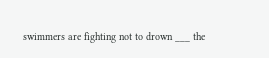swimmers are fighting not to drown ___ the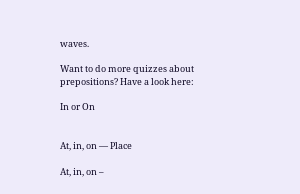waves.

Want to do more quizzes about prepositions? Have a look here:

In or On


At, in, on — Place

At, in, on –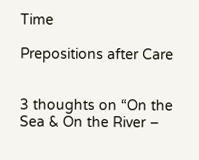Time

Prepositions after Care


3 thoughts on “On the Sea & On the River –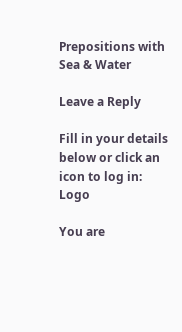Prepositions with Sea & Water

Leave a Reply

Fill in your details below or click an icon to log in: Logo

You are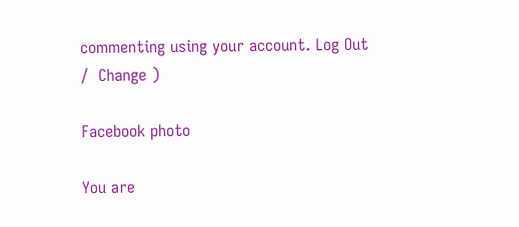commenting using your account. Log Out /  Change )

Facebook photo

You are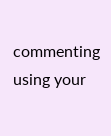commenting using your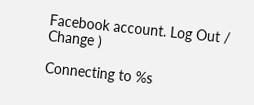Facebook account. Log Out /  Change )

Connecting to %s